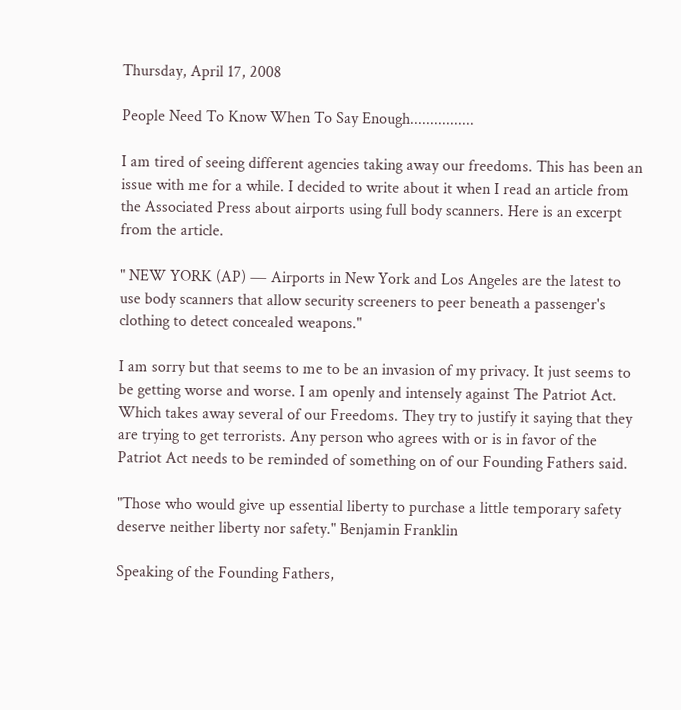Thursday, April 17, 2008

People Need To Know When To Say Enough................

I am tired of seeing different agencies taking away our freedoms. This has been an issue with me for a while. I decided to write about it when I read an article from the Associated Press about airports using full body scanners. Here is an excerpt from the article.

" NEW YORK (AP) ― Airports in New York and Los Angeles are the latest to use body scanners that allow security screeners to peer beneath a passenger's clothing to detect concealed weapons."

I am sorry but that seems to me to be an invasion of my privacy. It just seems to be getting worse and worse. I am openly and intensely against The Patriot Act. Which takes away several of our Freedoms. They try to justify it saying that they are trying to get terrorists. Any person who agrees with or is in favor of the Patriot Act needs to be reminded of something on of our Founding Fathers said.

"Those who would give up essential liberty to purchase a little temporary safety deserve neither liberty nor safety." Benjamin Franklin

Speaking of the Founding Fathers,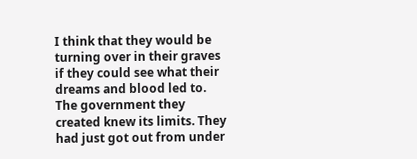I think that they would be turning over in their graves if they could see what their dreams and blood led to. The government they created knew its limits. They had just got out from under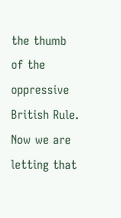the thumb of the oppressive British Rule. Now we are letting that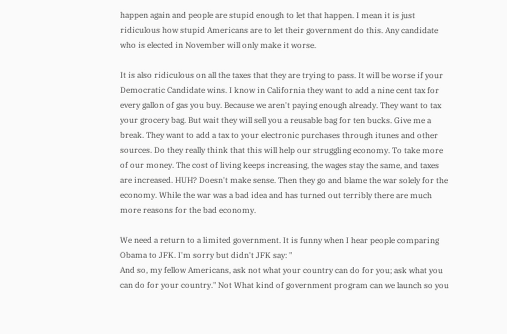happen again and people are stupid enough to let that happen. I mean it is just ridiculous how stupid Americans are to let their government do this. Any candidate who is elected in November will only make it worse.

It is also ridiculous on all the taxes that they are trying to pass. It will be worse if your Democratic Candidate wins. I know in California they want to add a nine cent tax for every gallon of gas you buy. Because we aren't paying enough already. They want to tax your grocery bag. But wait they will sell you a reusable bag for ten bucks. Give me a break. They want to add a tax to your electronic purchases through itunes and other sources. Do they really think that this will help our struggling economy. To take more of our money. The cost of living keeps increasing, the wages stay the same, and taxes are increased. HUH? Doesn't make sense. Then they go and blame the war solely for the economy. While the war was a bad idea and has turned out terribly there are much more reasons for the bad economy.

We need a return to a limited government. It is funny when I hear people comparing Obama to JFK. I'm sorry but didn't JFK say: "
And so, my fellow Americans, ask not what your country can do for you; ask what you can do for your country." Not What kind of government program can we launch so you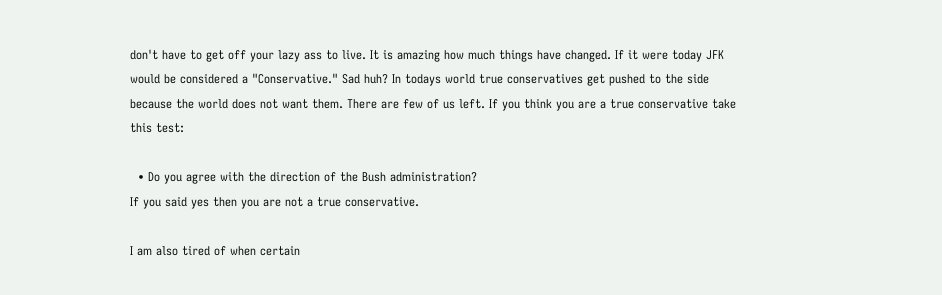don't have to get off your lazy ass to live. It is amazing how much things have changed. If it were today JFK would be considered a "Conservative." Sad huh? In todays world true conservatives get pushed to the side because the world does not want them. There are few of us left. If you think you are a true conservative take this test:

  • Do you agree with the direction of the Bush administration?
If you said yes then you are not a true conservative.

I am also tired of when certain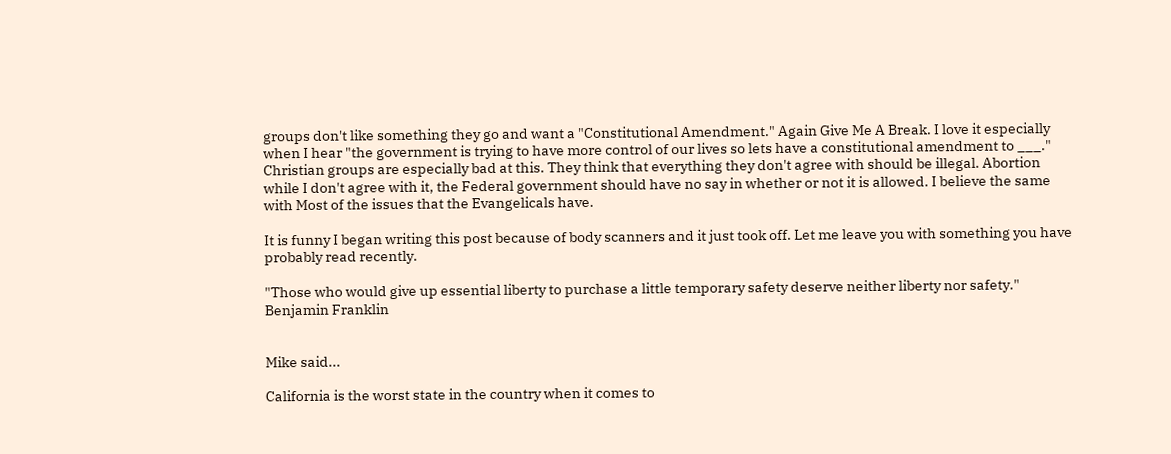groups don't like something they go and want a "Constitutional Amendment." Again Give Me A Break. I love it especially when I hear "the government is trying to have more control of our lives so lets have a constitutional amendment to ___." Christian groups are especially bad at this. They think that everything they don't agree with should be illegal. Abortion while I don't agree with it, the Federal government should have no say in whether or not it is allowed. I believe the same with Most of the issues that the Evangelicals have.

It is funny I began writing this post because of body scanners and it just took off. Let me leave you with something you have probably read recently.

"Those who would give up essential liberty to purchase a little temporary safety deserve neither liberty nor safety." Benjamin Franklin


Mike said...

California is the worst state in the country when it comes to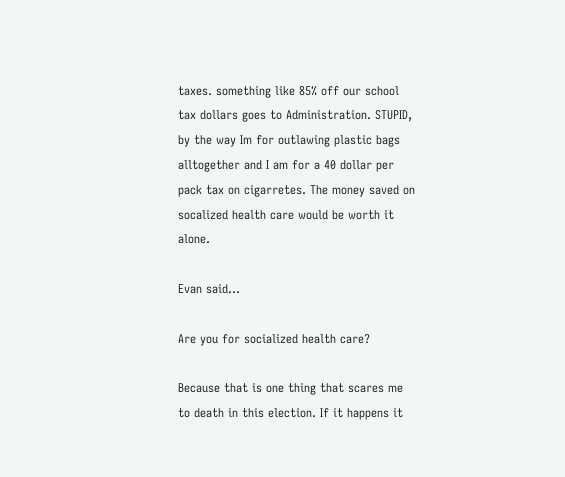taxes. something like 85% off our school tax dollars goes to Administration. STUPID, by the way Im for outlawing plastic bags alltogether and I am for a 40 dollar per pack tax on cigarretes. The money saved on socalized health care would be worth it alone.

Evan said...

Are you for socialized health care?

Because that is one thing that scares me to death in this election. If it happens it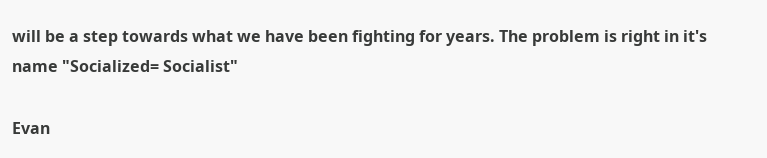will be a step towards what we have been fighting for years. The problem is right in it's name "Socialized= Socialist"

Evan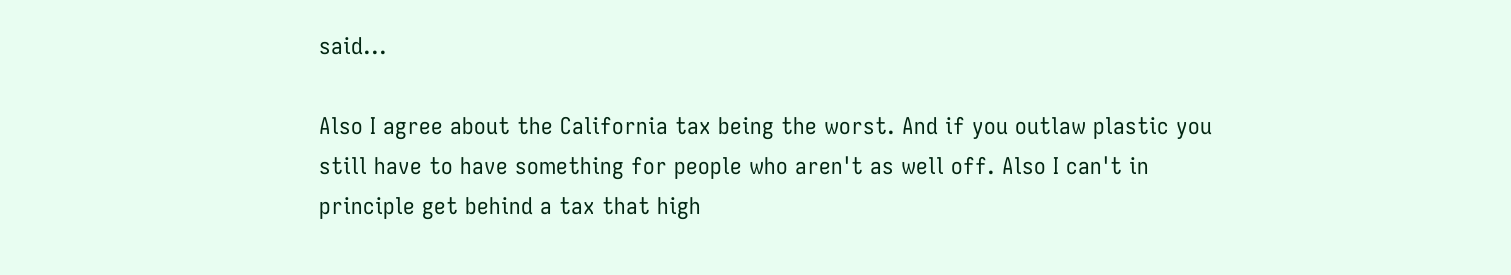said...

Also I agree about the California tax being the worst. And if you outlaw plastic you still have to have something for people who aren't as well off. Also I can't in principle get behind a tax that high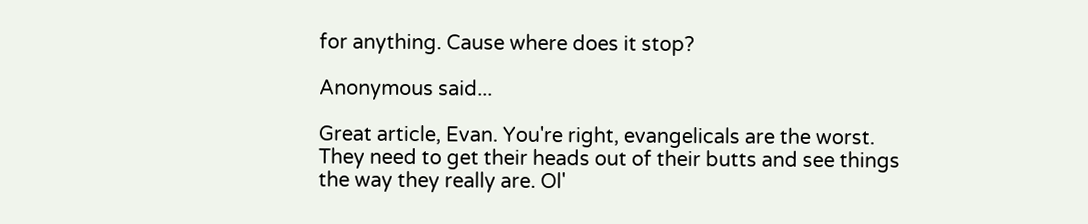for anything. Cause where does it stop?

Anonymous said...

Great article, Evan. You're right, evangelicals are the worst. They need to get their heads out of their butts and see things the way they really are. Ol'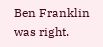Ben Franklin was right.